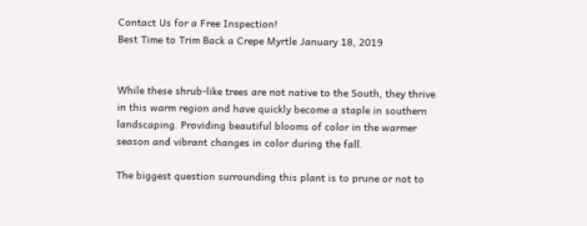Contact Us for a Free Inspection!
Best Time to Trim Back a Crepe Myrtle January 18, 2019


While these shrub-like trees are not native to the South, they thrive in this warm region and have quickly become a staple in southern landscaping. Providing beautiful blooms of color in the warmer season and vibrant changes in color during the fall.

The biggest question surrounding this plant is to prune or not to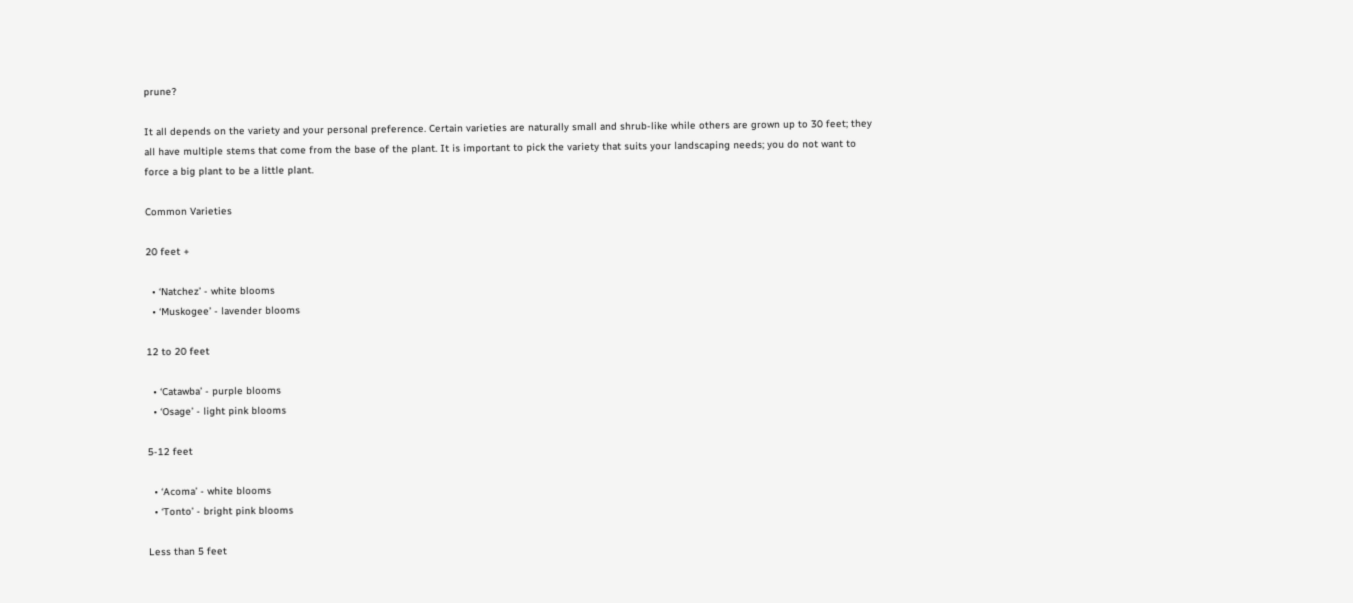prune?

It all depends on the variety and your personal preference. Certain varieties are naturally small and shrub-like while others are grown up to 30 feet; they all have multiple stems that come from the base of the plant. It is important to pick the variety that suits your landscaping needs; you do not want to force a big plant to be a little plant.

Common Varieties

20 feet +

  • ‘Natchez’ - white blooms
  • ‘Muskogee’ - lavender blooms

12 to 20 feet

  • ‘Catawba’ - purple blooms
  • ‘Osage’ - light pink blooms

5-12 feet

  • ‘Acoma’ - white blooms
  • ‘Tonto’ - bright pink blooms

Less than 5 feet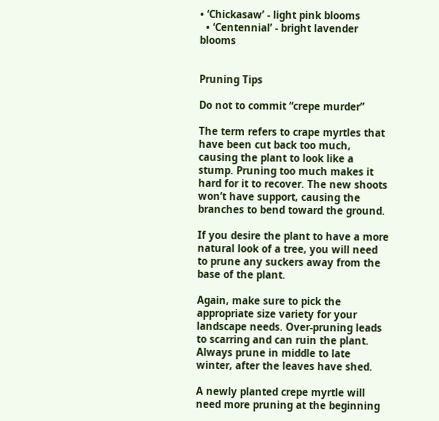• ‘Chickasaw’ - light pink blooms
  • ‘Centennial’ - bright lavender blooms


Pruning Tips

Do not to commit “crepe murder”

The term refers to crape myrtles that have been cut back too much, causing the plant to look like a stump. Pruning too much makes it hard for it to recover. The new shoots won’t have support, causing the branches to bend toward the ground.

If you desire the plant to have a more natural look of a tree, you will need to prune any suckers away from the base of the plant.

Again, make sure to pick the appropriate size variety for your landscape needs. Over-pruning leads to scarring and can ruin the plant. Always prune in middle to late winter, after the leaves have shed.

A newly planted crepe myrtle will need more pruning at the beginning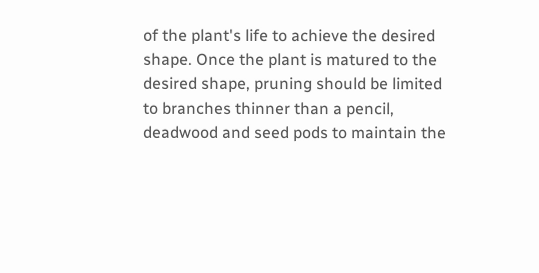of the plant's life to achieve the desired shape. Once the plant is matured to the desired shape, pruning should be limited to branches thinner than a pencil, deadwood and seed pods to maintain the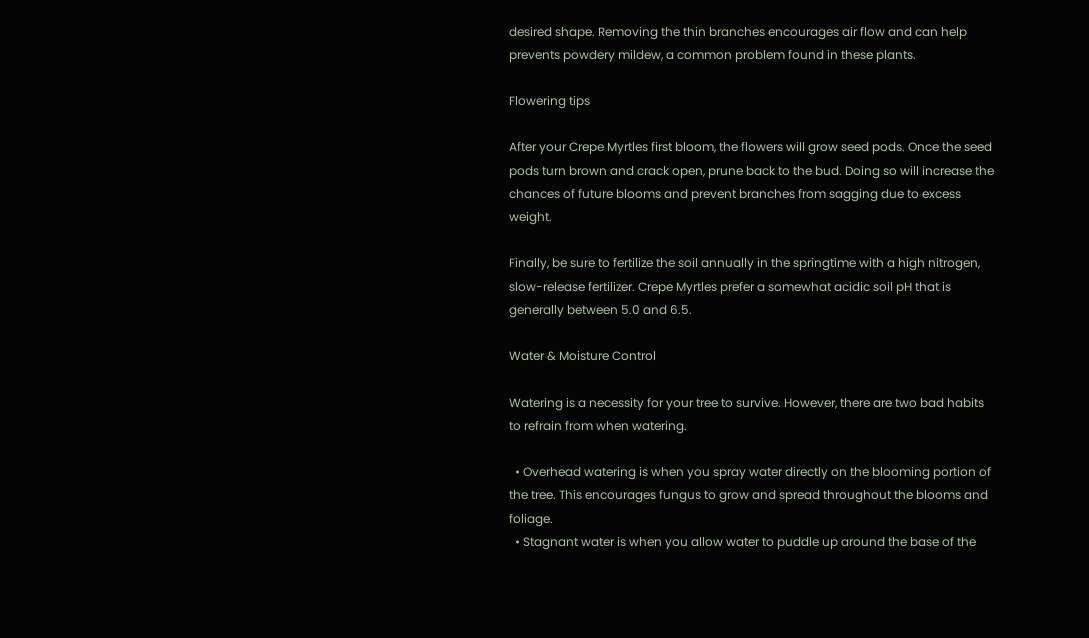desired shape. Removing the thin branches encourages air flow and can help prevents powdery mildew, a common problem found in these plants.

Flowering tips

After your Crepe Myrtles first bloom, the flowers will grow seed pods. Once the seed pods turn brown and crack open, prune back to the bud. Doing so will increase the chances of future blooms and prevent branches from sagging due to excess weight.

Finally, be sure to fertilize the soil annually in the springtime with a high nitrogen, slow-release fertilizer. Crepe Myrtles prefer a somewhat acidic soil pH that is generally between 5.0 and 6.5.

Water & Moisture Control

Watering is a necessity for your tree to survive. However, there are two bad habits to refrain from when watering.

  • Overhead watering is when you spray water directly on the blooming portion of the tree. This encourages fungus to grow and spread throughout the blooms and foliage.
  • Stagnant water is when you allow water to puddle up around the base of the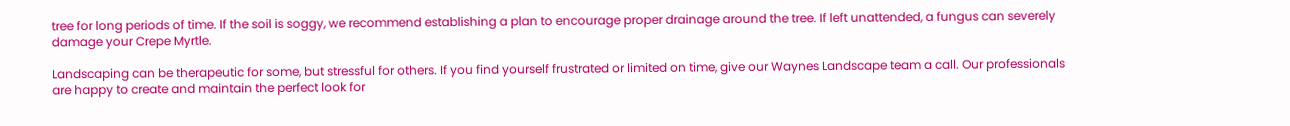tree for long periods of time. If the soil is soggy, we recommend establishing a plan to encourage proper drainage around the tree. If left unattended, a fungus can severely damage your Crepe Myrtle.

Landscaping can be therapeutic for some, but stressful for others. If you find yourself frustrated or limited on time, give our Waynes Landscape team a call. Our professionals are happy to create and maintain the perfect look for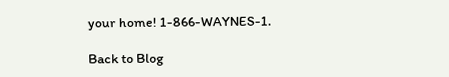your home! 1-866-WAYNES-1.

Back to Blog